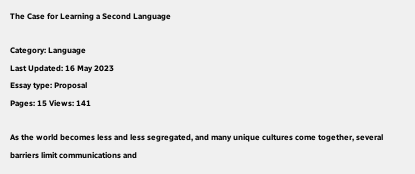The Case for Learning a Second Language

Category: Language
Last Updated: 16 May 2023
Essay type: Proposal
Pages: 15 Views: 141

As the world becomes less and less segregated, and many unique cultures come together, several barriers limit communications and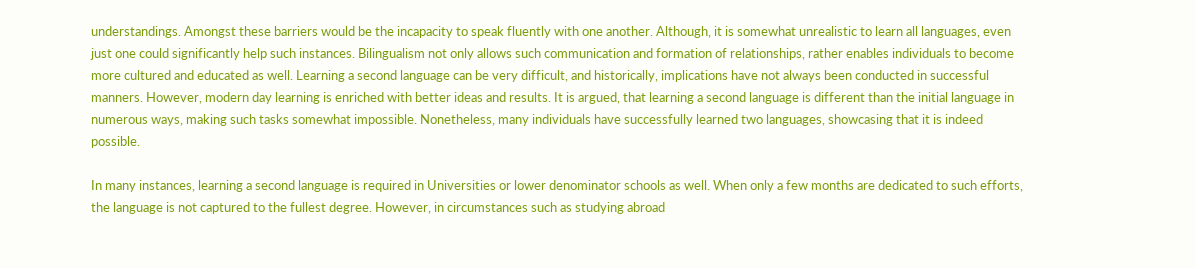understandings. Amongst these barriers would be the incapacity to speak fluently with one another. Although, it is somewhat unrealistic to learn all languages, even just one could significantly help such instances. Bilingualism not only allows such communication and formation of relationships, rather enables individuals to become more cultured and educated as well. Learning a second language can be very difficult, and historically, implications have not always been conducted in successful manners. However, modern day learning is enriched with better ideas and results. It is argued, that learning a second language is different than the initial language in numerous ways, making such tasks somewhat impossible. Nonetheless, many individuals have successfully learned two languages, showcasing that it is indeed possible.

In many instances, learning a second language is required in Universities or lower denominator schools as well. When only a few months are dedicated to such efforts, the language is not captured to the fullest degree. However, in circumstances such as studying abroad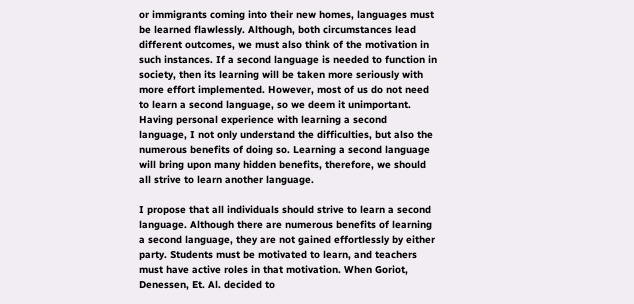or immigrants coming into their new homes, languages must be learned flawlessly. Although, both circumstances lead different outcomes, we must also think of the motivation in such instances. If a second language is needed to function in society, then its learning will be taken more seriously with more effort implemented. However, most of us do not need to learn a second language, so we deem it unimportant. Having personal experience with learning a second language, I not only understand the difficulties, but also the numerous benefits of doing so. Learning a second language will bring upon many hidden benefits, therefore, we should all strive to learn another language.

I propose that all individuals should strive to learn a second language. Although there are numerous benefits of learning a second language, they are not gained effortlessly by either party. Students must be motivated to learn, and teachers must have active roles in that motivation. When Goriot, Denessen, Et. Al. decided to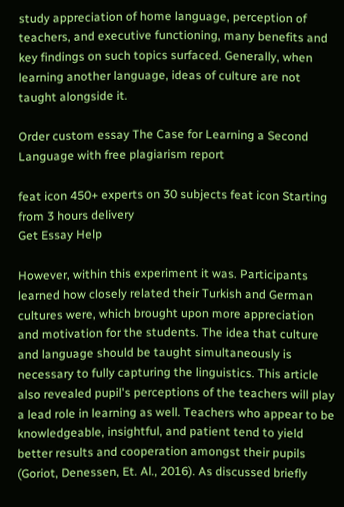study appreciation of home language, perception of teachers, and executive functioning, many benefits and key findings on such topics surfaced. Generally, when learning another language, ideas of culture are not taught alongside it.

Order custom essay The Case for Learning a Second Language with free plagiarism report

feat icon 450+ experts on 30 subjects feat icon Starting from 3 hours delivery
Get Essay Help

However, within this experiment it was. Participants learned how closely related their Turkish and German cultures were, which brought upon more appreciation and motivation for the students. The idea that culture and language should be taught simultaneously is necessary to fully capturing the linguistics. This article also revealed pupil's perceptions of the teachers will play a lead role in learning as well. Teachers who appear to be knowledgeable, insightful, and patient tend to yield better results and cooperation amongst their pupils (Goriot, Denessen, Et. Al., 2016). As discussed briefly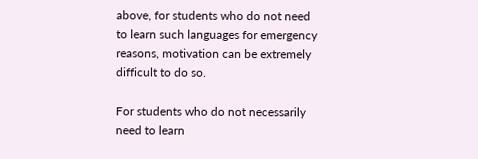above, for students who do not need to learn such languages for emergency reasons, motivation can be extremely difficult to do so.

For students who do not necessarily need to learn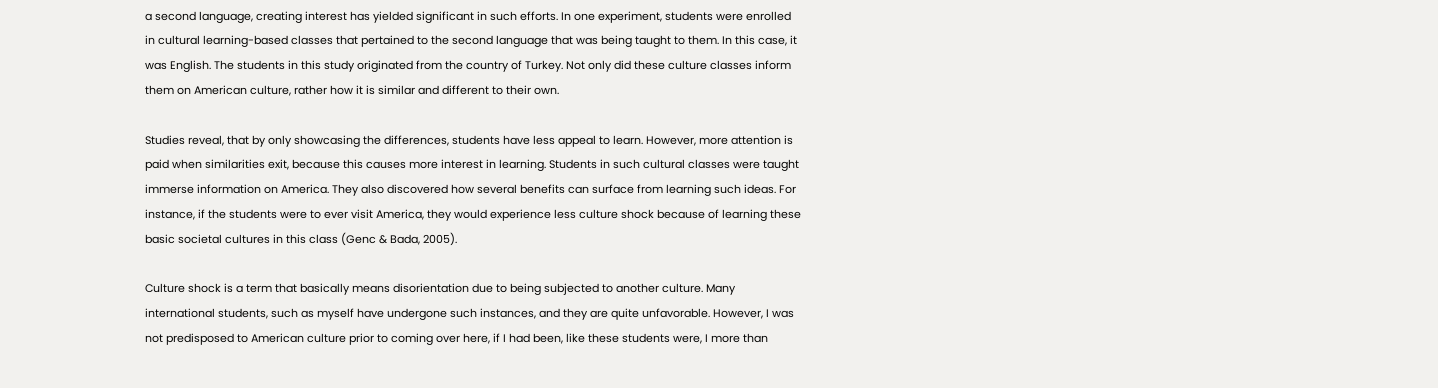a second language, creating interest has yielded significant in such efforts. In one experiment, students were enrolled in cultural learning-based classes that pertained to the second language that was being taught to them. In this case, it was English. The students in this study originated from the country of Turkey. Not only did these culture classes inform them on American culture, rather how it is similar and different to their own.

Studies reveal, that by only showcasing the differences, students have less appeal to learn. However, more attention is paid when similarities exit, because this causes more interest in learning. Students in such cultural classes were taught immerse information on America. They also discovered how several benefits can surface from learning such ideas. For instance, if the students were to ever visit America, they would experience less culture shock because of learning these basic societal cultures in this class (Genc & Bada, 2005).

Culture shock is a term that basically means disorientation due to being subjected to another culture. Many international students, such as myself have undergone such instances, and they are quite unfavorable. However, I was not predisposed to American culture prior to coming over here, if I had been, like these students were, I more than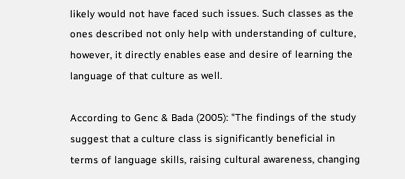likely would not have faced such issues. Such classes as the ones described not only help with understanding of culture, however, it directly enables ease and desire of learning the language of that culture as well.

According to Genc & Bada (2005): "The findings of the study suggest that a culture class is significantly beneficial in terms of language skills, raising cultural awareness, changing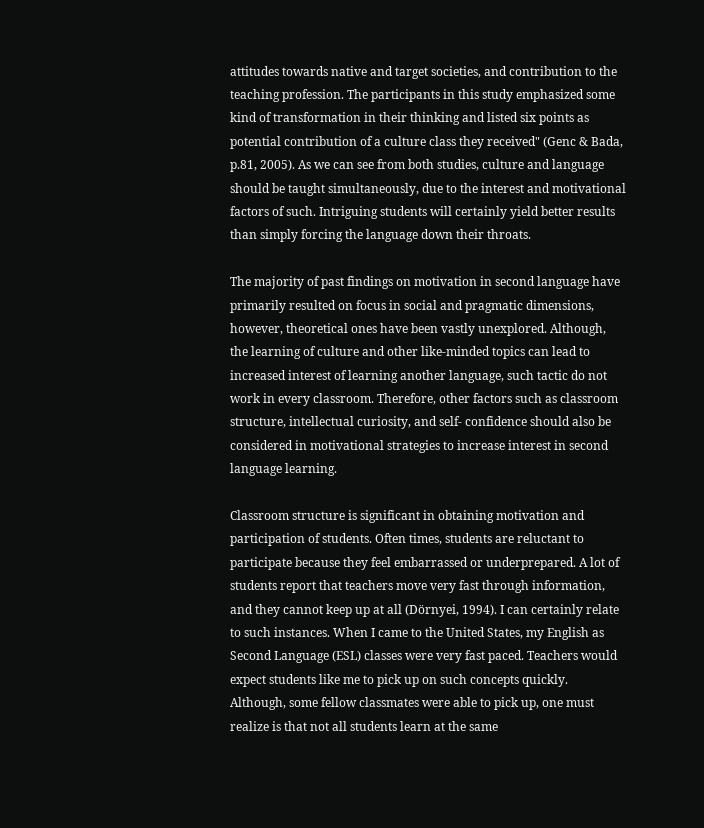attitudes towards native and target societies, and contribution to the teaching profession. The participants in this study emphasized some kind of transformation in their thinking and listed six points as potential contribution of a culture class they received" (Genc & Bada, p.81, 2005). As we can see from both studies, culture and language should be taught simultaneously, due to the interest and motivational factors of such. Intriguing students will certainly yield better results than simply forcing the language down their throats.

The majority of past findings on motivation in second language have primarily resulted on focus in social and pragmatic dimensions, however, theoretical ones have been vastly unexplored. Although, the learning of culture and other like-minded topics can lead to increased interest of learning another language, such tactic do not work in every classroom. Therefore, other factors such as classroom structure, intellectual curiosity, and self- confidence should also be considered in motivational strategies to increase interest in second language learning.

Classroom structure is significant in obtaining motivation and participation of students. Often times, students are reluctant to participate because they feel embarrassed or underprepared. A lot of students report that teachers move very fast through information, and they cannot keep up at all (Dörnyei, 1994). I can certainly relate to such instances. When I came to the United States, my English as Second Language (ESL) classes were very fast paced. Teachers would expect students like me to pick up on such concepts quickly. Although, some fellow classmates were able to pick up, one must realize is that not all students learn at the same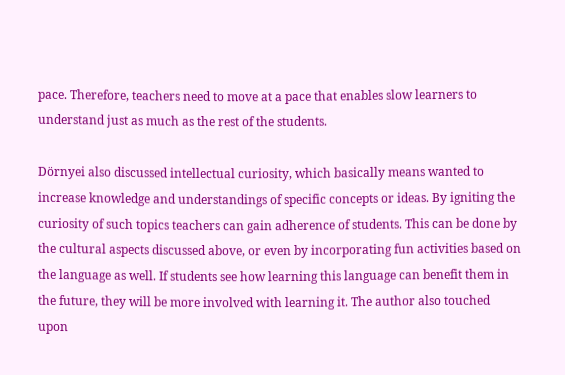pace. Therefore, teachers need to move at a pace that enables slow learners to understand just as much as the rest of the students.

Dörnyei also discussed intellectual curiosity, which basically means wanted to increase knowledge and understandings of specific concepts or ideas. By igniting the curiosity of such topics teachers can gain adherence of students. This can be done by the cultural aspects discussed above, or even by incorporating fun activities based on the language as well. If students see how learning this language can benefit them in the future, they will be more involved with learning it. The author also touched upon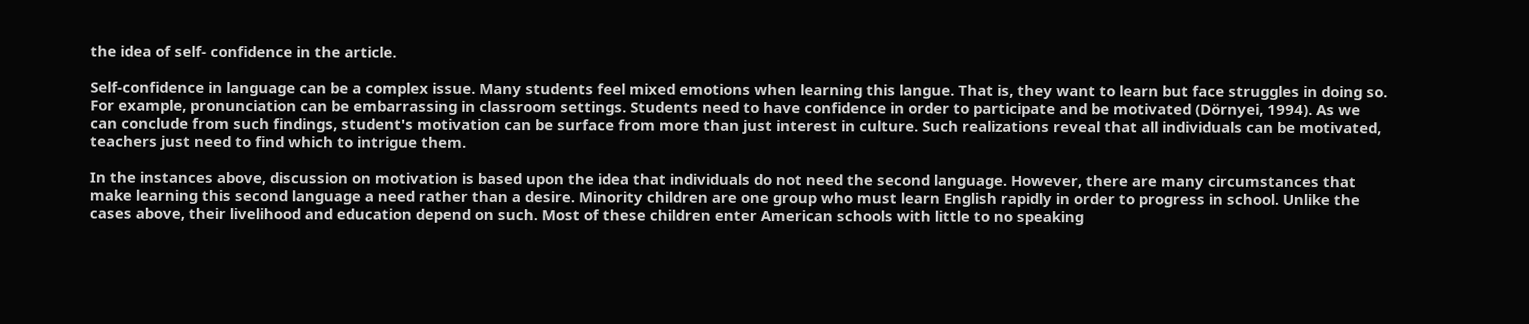the idea of self- confidence in the article.

Self-confidence in language can be a complex issue. Many students feel mixed emotions when learning this langue. That is, they want to learn but face struggles in doing so. For example, pronunciation can be embarrassing in classroom settings. Students need to have confidence in order to participate and be motivated (Dörnyei, 1994). As we can conclude from such findings, student's motivation can be surface from more than just interest in culture. Such realizations reveal that all individuals can be motivated, teachers just need to find which to intrigue them.

In the instances above, discussion on motivation is based upon the idea that individuals do not need the second language. However, there are many circumstances that make learning this second language a need rather than a desire. Minority children are one group who must learn English rapidly in order to progress in school. Unlike the cases above, their livelihood and education depend on such. Most of these children enter American schools with little to no speaking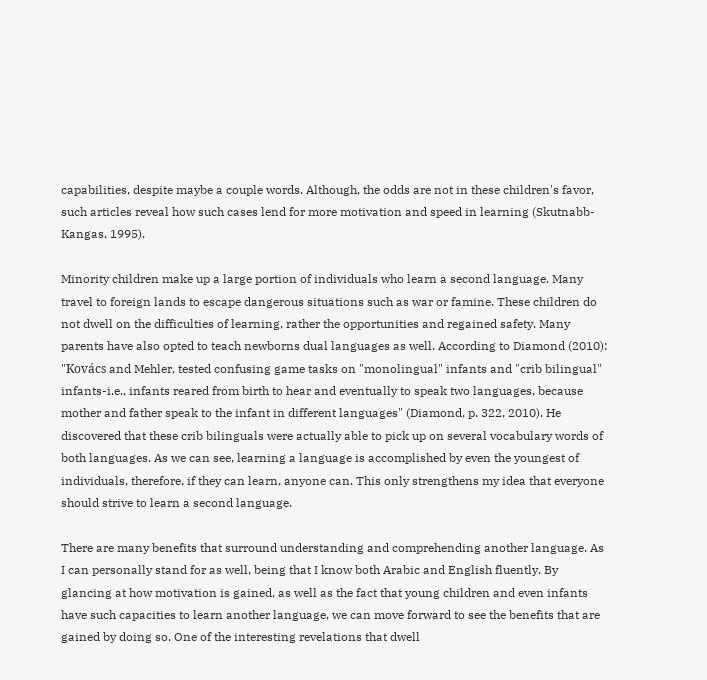capabilities, despite maybe a couple words. Although, the odds are not in these children's favor, such articles reveal how such cases lend for more motivation and speed in learning (Skutnabb-Kangas, 1995).

Minority children make up a large portion of individuals who learn a second language. Many travel to foreign lands to escape dangerous situations such as war or famine. These children do not dwell on the difficulties of learning, rather the opportunities and regained safety. Many parents have also opted to teach newborns dual languages as well. According to Diamond (2010): "Kovács and Mehler, tested confusing game tasks on "monolingual" infants and "crib bilingual" infants-i.e., infants reared from birth to hear and eventually to speak two languages, because mother and father speak to the infant in different languages" (Diamond, p. 322, 2010). He discovered that these crib bilinguals were actually able to pick up on several vocabulary words of both languages. As we can see, learning a language is accomplished by even the youngest of individuals, therefore, if they can learn, anyone can. This only strengthens my idea that everyone should strive to learn a second language.

There are many benefits that surround understanding and comprehending another language. As I can personally stand for as well, being that I know both Arabic and English fluently. By glancing at how motivation is gained, as well as the fact that young children and even infants have such capacities to learn another language, we can move forward to see the benefits that are gained by doing so. One of the interesting revelations that dwell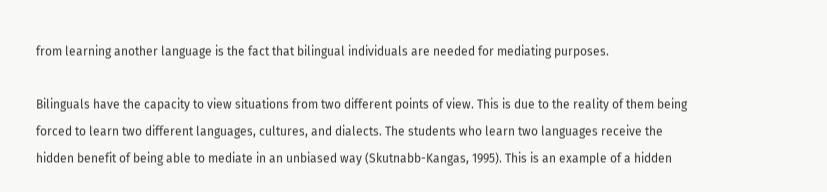from learning another language is the fact that bilingual individuals are needed for mediating purposes.

Bilinguals have the capacity to view situations from two different points of view. This is due to the reality of them being forced to learn two different languages, cultures, and dialects. The students who learn two languages receive the hidden benefit of being able to mediate in an unbiased way (Skutnabb-Kangas, 1995). This is an example of a hidden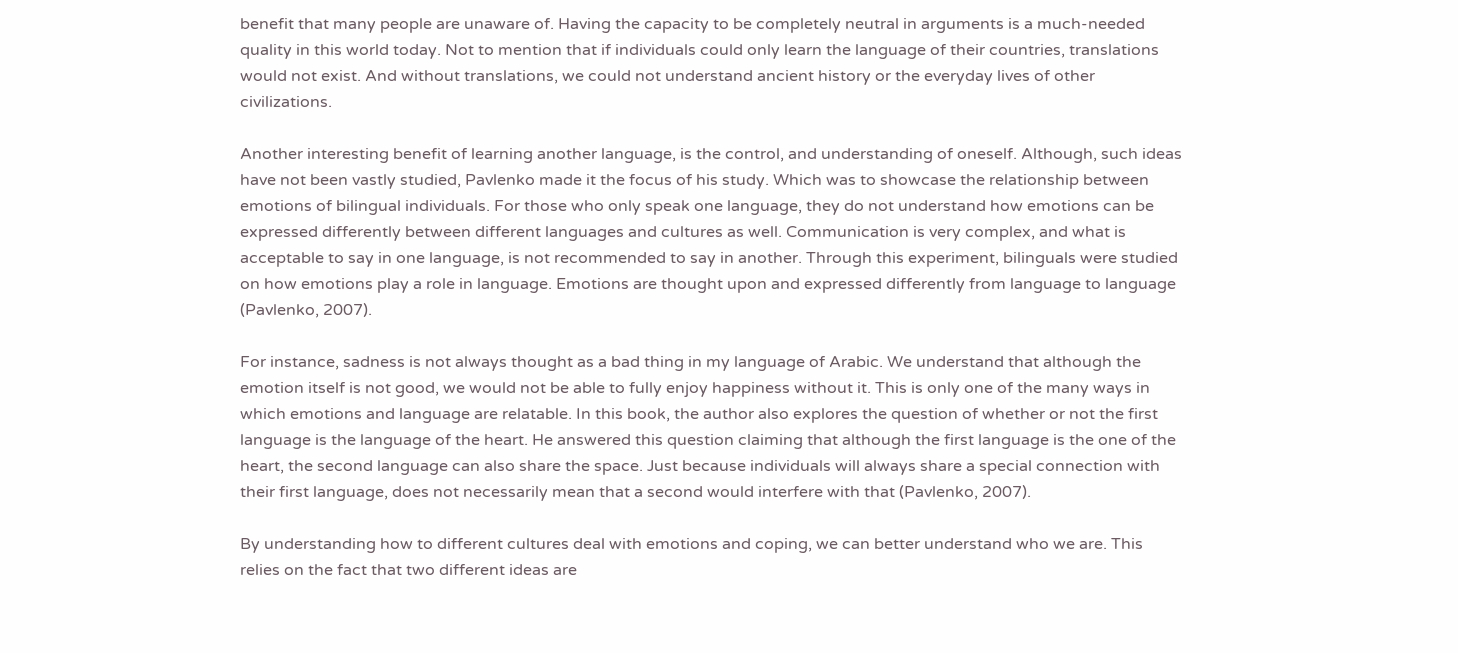benefit that many people are unaware of. Having the capacity to be completely neutral in arguments is a much-needed quality in this world today. Not to mention that if individuals could only learn the language of their countries, translations would not exist. And without translations, we could not understand ancient history or the everyday lives of other civilizations.

Another interesting benefit of learning another language, is the control, and understanding of oneself. Although, such ideas have not been vastly studied, Pavlenko made it the focus of his study. Which was to showcase the relationship between emotions of bilingual individuals. For those who only speak one language, they do not understand how emotions can be expressed differently between different languages and cultures as well. Communication is very complex, and what is acceptable to say in one language, is not recommended to say in another. Through this experiment, bilinguals were studied on how emotions play a role in language. Emotions are thought upon and expressed differently from language to language (Pavlenko, 2007).

For instance, sadness is not always thought as a bad thing in my language of Arabic. We understand that although the emotion itself is not good, we would not be able to fully enjoy happiness without it. This is only one of the many ways in which emotions and language are relatable. In this book, the author also explores the question of whether or not the first language is the language of the heart. He answered this question claiming that although the first language is the one of the heart, the second language can also share the space. Just because individuals will always share a special connection with their first language, does not necessarily mean that a second would interfere with that (Pavlenko, 2007).

By understanding how to different cultures deal with emotions and coping, we can better understand who we are. This relies on the fact that two different ideas are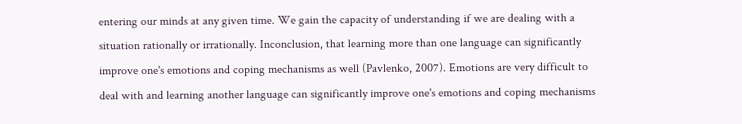entering our minds at any given time. We gain the capacity of understanding if we are dealing with a situation rationally or irrationally. Inconclusion, that learning more than one language can significantly improve one's emotions and coping mechanisms as well (Pavlenko, 2007). Emotions are very difficult to deal with and learning another language can significantly improve one's emotions and coping mechanisms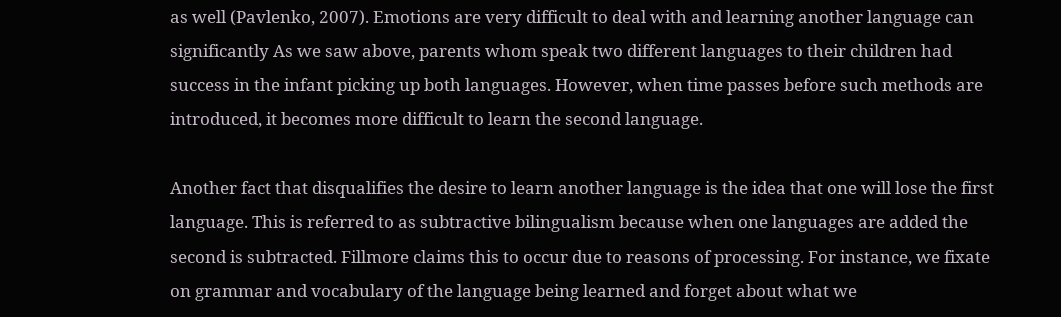as well (Pavlenko, 2007). Emotions are very difficult to deal with and learning another language can significantly As we saw above, parents whom speak two different languages to their children had success in the infant picking up both languages. However, when time passes before such methods are introduced, it becomes more difficult to learn the second language.

Another fact that disqualifies the desire to learn another language is the idea that one will lose the first language. This is referred to as subtractive bilingualism because when one languages are added the second is subtracted. Fillmore claims this to occur due to reasons of processing. For instance, we fixate on grammar and vocabulary of the language being learned and forget about what we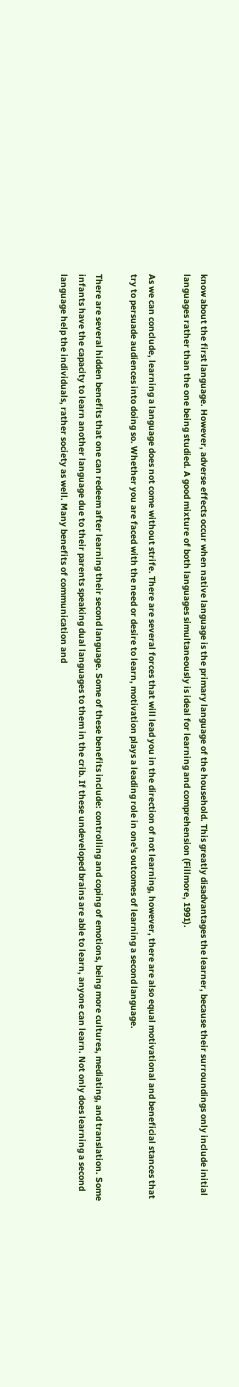know about the first language. However, adverse effects occur when native language is the primary language of the household. This greatly disadvantages the learner, because their surroundings only include initial languages rather than the one being studied. A good mixture of both languages simultaneously is ideal for learning and comprehension (Fillmore, 1991).

As we can conclude, learning a language does not come without strife. There are several forces that will lead you in the direction of not learning, however, there are also equal motivational and beneficial stances that try to persuade audiences into doing so. Whether you are faced with the need or desire to learn, motivation plays a leading role in one's outcomes of learning a second language.

There are several hidden benefits that one can redeem after learning their second language. Some of these benefits include: controlling and coping of emotions, being more cultures, mediating, and translation. Some infants have the capacity to learn another language due to their parents speaking dual languages to them in the crib. If these undeveloped brains are able to learn, anyone can learn. Not only does learning a second language help the individuals, rather society as well. Many benefits of communication and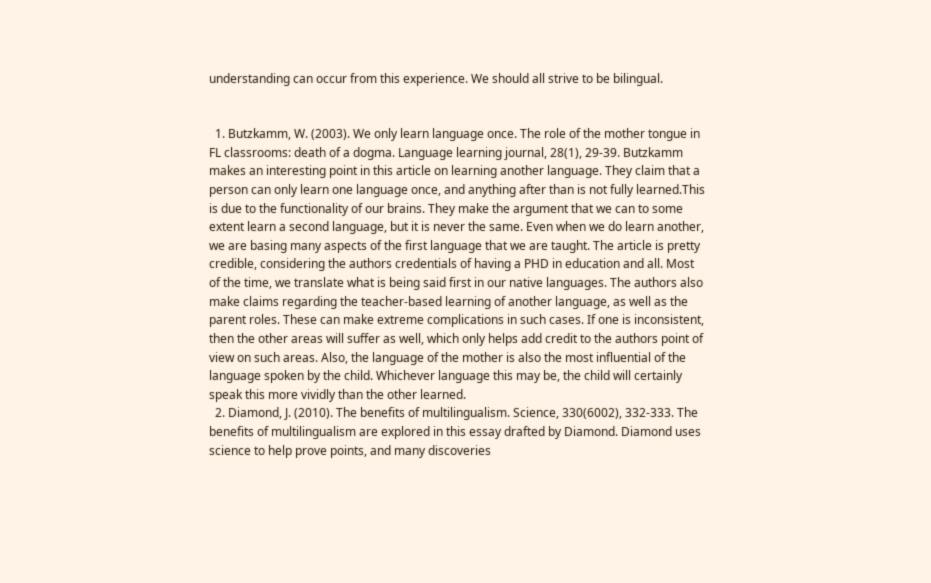understanding can occur from this experience. We should all strive to be bilingual.


  1. Butzkamm, W. (2003). We only learn language once. The role of the mother tongue in FL classrooms: death of a dogma. Language learning journal, 28(1), 29-39. Butzkamm makes an interesting point in this article on learning another language. They claim that a person can only learn one language once, and anything after than is not fully learned.This is due to the functionality of our brains. They make the argument that we can to some extent learn a second language, but it is never the same. Even when we do learn another, we are basing many aspects of the first language that we are taught. The article is pretty credible, considering the authors credentials of having a PHD in education and all. Most of the time, we translate what is being said first in our native languages. The authors also make claims regarding the teacher-based learning of another language, as well as the parent roles. These can make extreme complications in such cases. If one is inconsistent, then the other areas will suffer as well, which only helps add credit to the authors point of view on such areas. Also, the language of the mother is also the most influential of the language spoken by the child. Whichever language this may be, the child will certainly speak this more vividly than the other learned.
  2. Diamond, J. (2010). The benefits of multilingualism. Science, 330(6002), 332-333. The benefits of multilingualism are explored in this essay drafted by Diamond. Diamond uses science to help prove points, and many discoveries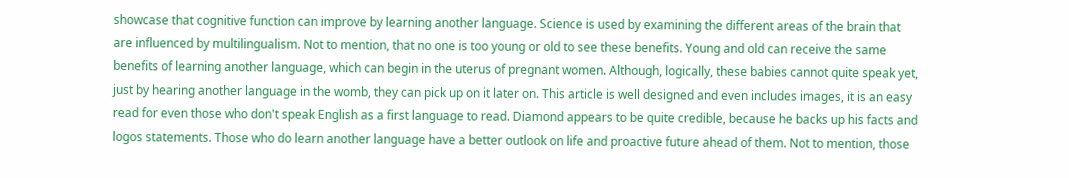showcase that cognitive function can improve by learning another language. Science is used by examining the different areas of the brain that are influenced by multilingualism. Not to mention, that no one is too young or old to see these benefits. Young and old can receive the same benefits of learning another language, which can begin in the uterus of pregnant women. Although, logically, these babies cannot quite speak yet, just by hearing another language in the womb, they can pick up on it later on. This article is well designed and even includes images, it is an easy read for even those who don't speak English as a first language to read. Diamond appears to be quite credible, because he backs up his facts and logos statements. Those who do learn another language have a better outlook on life and proactive future ahead of them. Not to mention, those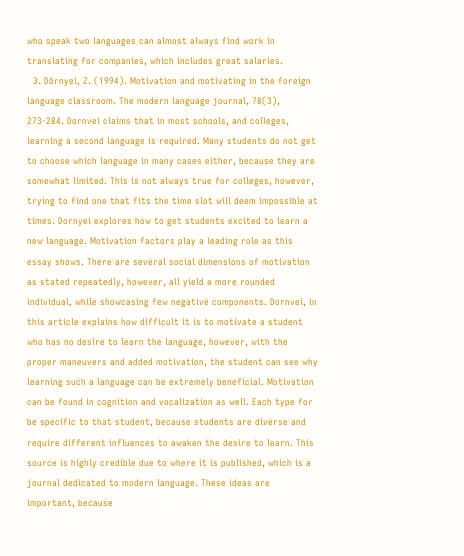who speak two languages can almost always find work in translating for companies, which includes great salaries.
  3. Dörnyei, Z. (1994). Motivation and motivating in the foreign language classroom. The modern language journal, 78(3), 273-284. Dornvei claims that in most schools, and colleges, learning a second language is required. Many students do not get to choose which language in many cases either, because they are somewhat limited. This is not always true for colleges, however, trying to find one that fits the time slot will deem impossible at times. Dornyei explores how to get students excited to learn a new language. Motivation factors play a leading role as this essay shows. There are several social dimensions of motivation as stated repeatedly, however, all yield a more rounded individual, while showcasing few negative components. Dornvei, in this article explains how difficult it is to motivate a student who has no desire to learn the language, however, with the proper maneuvers and added motivation, the student can see why learning such a language can be extremely beneficial. Motivation can be found in cognition and vocalization as well. Each type for be specific to that student, because students are diverse and require different influences to awaken the desire to learn. This source is highly credible due to where it is published, which is a journal dedicated to modern language. These ideas are important, because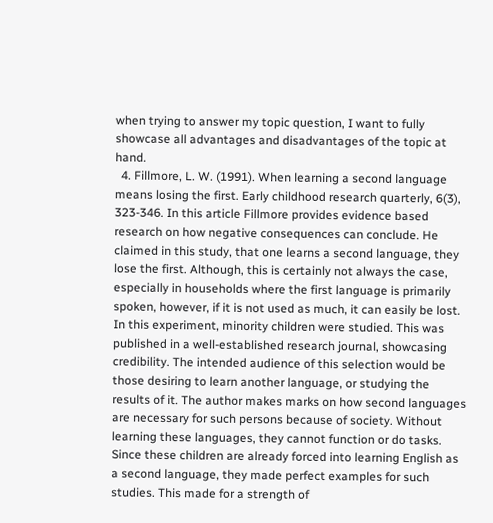when trying to answer my topic question, I want to fully showcase all advantages and disadvantages of the topic at hand.
  4. Fillmore, L. W. (1991). When learning a second language means losing the first. Early childhood research quarterly, 6(3), 323-346. In this article Fillmore provides evidence based research on how negative consequences can conclude. He claimed in this study, that one learns a second language, they lose the first. Although, this is certainly not always the case, especially in households where the first language is primarily spoken, however, if it is not used as much, it can easily be lost. In this experiment, minority children were studied. This was published in a well-established research journal, showcasing credibility. The intended audience of this selection would be those desiring to learn another language, or studying the results of it. The author makes marks on how second languages are necessary for such persons because of society. Without learning these languages, they cannot function or do tasks. Since these children are already forced into learning English as a second language, they made perfect examples for such studies. This made for a strength of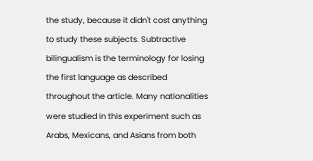the study, because it didn't cost anything to study these subjects. Subtractive bilingualism is the terminology for losing the first language as described throughout the article. Many nationalities were studied in this experiment such as Arabs, Mexicans, and Asians from both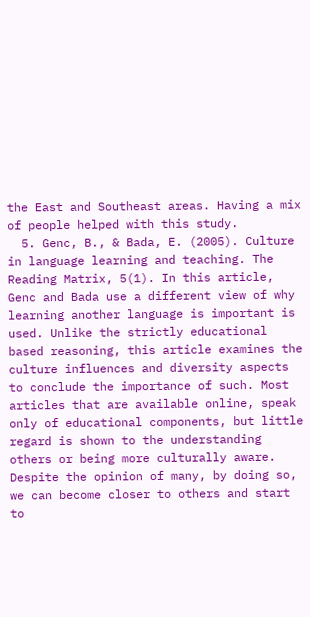the East and Southeast areas. Having a mix of people helped with this study.
  5. Genc, B., & Bada, E. (2005). Culture in language learning and teaching. The Reading Matrix, 5(1). In this article, Genc and Bada use a different view of why learning another language is important is used. Unlike the strictly educational based reasoning, this article examines the culture influences and diversity aspects to conclude the importance of such. Most articles that are available online, speak only of educational components, but little regard is shown to the understanding others or being more culturally aware. Despite the opinion of many, by doing so, we can become closer to others and start to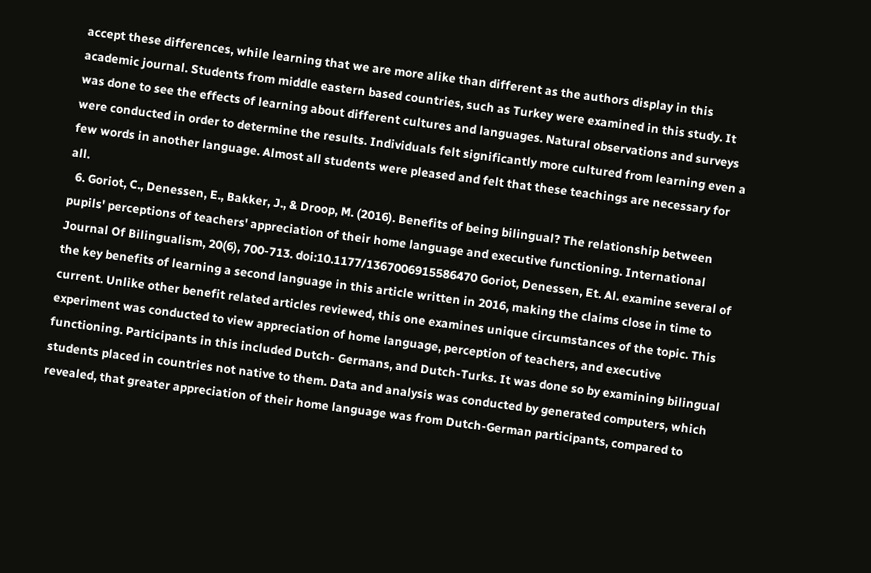accept these differences, while learning that we are more alike than different as the authors display in this academic journal. Students from middle eastern based countries, such as Turkey were examined in this study. It was done to see the effects of learning about different cultures and languages. Natural observations and surveys were conducted in order to determine the results. Individuals felt significantly more cultured from learning even a few words in another language. Almost all students were pleased and felt that these teachings are necessary for all.
  6. Goriot, C., Denessen, E., Bakker, J., & Droop, M. (2016). Benefits of being bilingual? The relationship between pupils' perceptions of teachers' appreciation of their home language and executive functioning. International Journal Of Bilingualism, 20(6), 700-713. doi:10.1177/1367006915586470 Goriot, Denessen, Et. Al. examine several of the key benefits of learning a second language in this article written in 2016, making the claims close in time to current. Unlike other benefit related articles reviewed, this one examines unique circumstances of the topic. This experiment was conducted to view appreciation of home language, perception of teachers, and executive functioning. Participants in this included Dutch- Germans, and Dutch-Turks. It was done so by examining bilingual students placed in countries not native to them. Data and analysis was conducted by generated computers, which revealed, that greater appreciation of their home language was from Dutch-German participants, compared to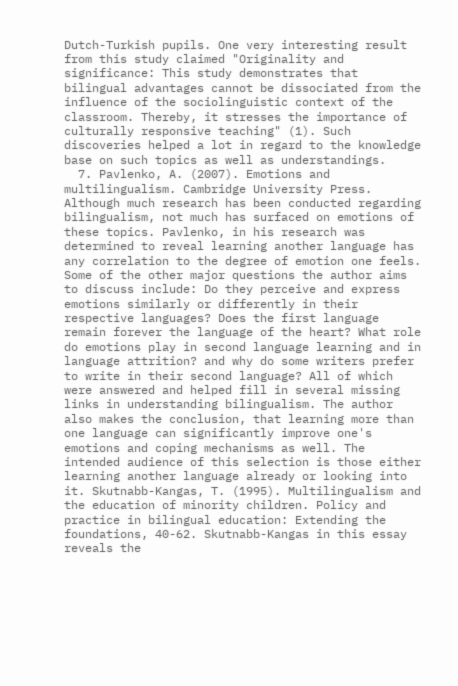Dutch-Turkish pupils. One very interesting result from this study claimed "Originality and significance: This study demonstrates that bilingual advantages cannot be dissociated from the influence of the sociolinguistic context of the classroom. Thereby, it stresses the importance of culturally responsive teaching" (1). Such discoveries helped a lot in regard to the knowledge base on such topics as well as understandings.
  7. Pavlenko, A. (2007). Emotions and multilingualism. Cambridge University Press. Although much research has been conducted regarding bilingualism, not much has surfaced on emotions of these topics. Pavlenko, in his research was determined to reveal learning another language has any correlation to the degree of emotion one feels. Some of the other major questions the author aims to discuss include: Do they perceive and express emotions similarly or differently in their respective languages? Does the first language remain forever the language of the heart? What role do emotions play in second language learning and in language attrition? and why do some writers prefer to write in their second language? All of which were answered and helped fill in several missing links in understanding bilingualism. The author also makes the conclusion, that learning more than one language can significantly improve one's emotions and coping mechanisms as well. The intended audience of this selection is those either learning another language already or looking into it. Skutnabb-Kangas, T. (1995). Multilingualism and the education of minority children. Policy and practice in bilingual education: Extending the foundations, 40-62. Skutnabb-Kangas in this essay reveals the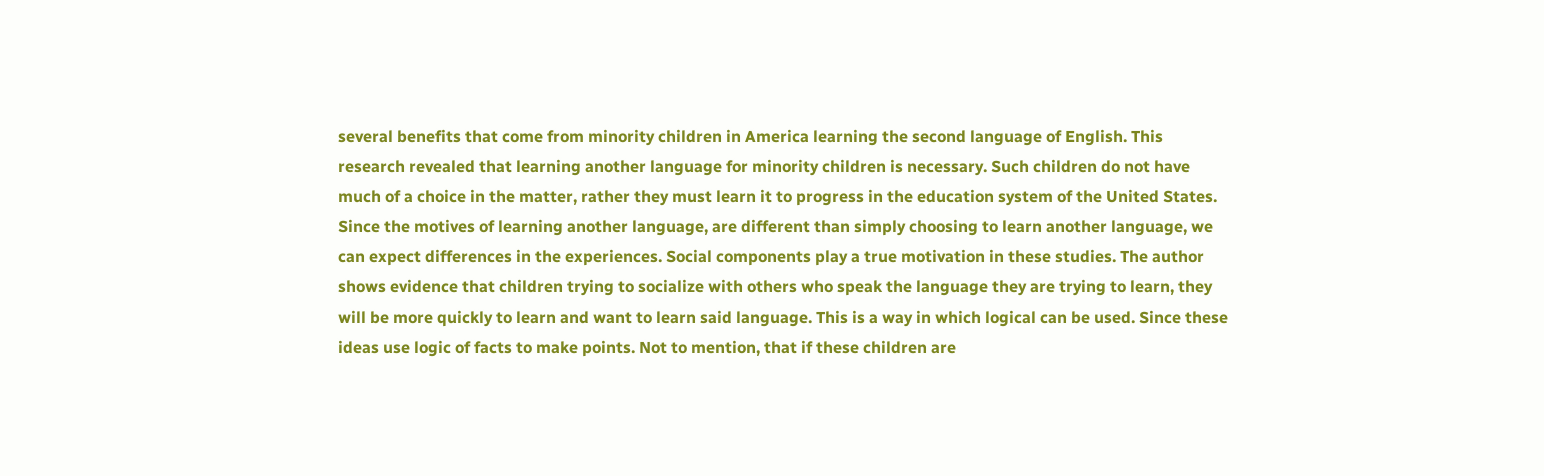several benefits that come from minority children in America learning the second language of English. This research revealed that learning another language for minority children is necessary. Such children do not have much of a choice in the matter, rather they must learn it to progress in the education system of the United States. Since the motives of learning another language, are different than simply choosing to learn another language, we can expect differences in the experiences. Social components play a true motivation in these studies. The author shows evidence that children trying to socialize with others who speak the language they are trying to learn, they will be more quickly to learn and want to learn said language. This is a way in which logical can be used. Since these ideas use logic of facts to make points. Not to mention, that if these children are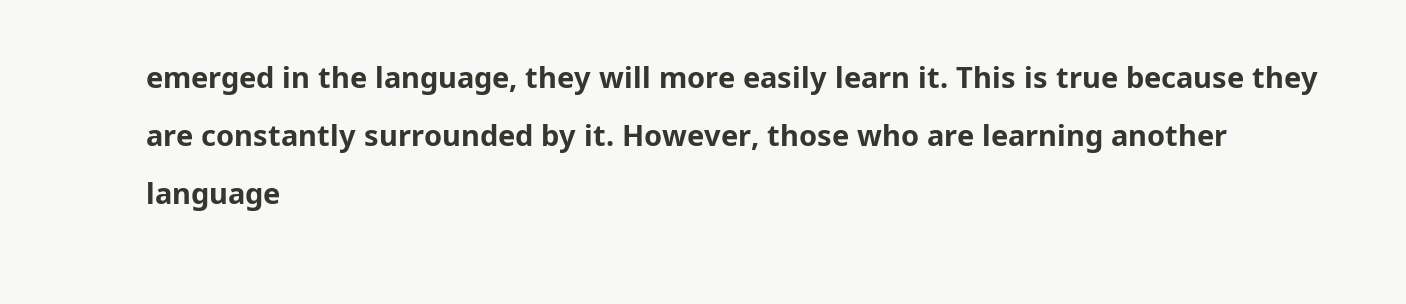emerged in the language, they will more easily learn it. This is true because they are constantly surrounded by it. However, those who are learning another language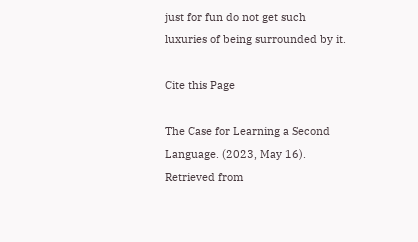just for fun do not get such luxuries of being surrounded by it.

Cite this Page

The Case for Learning a Second Language. (2023, May 16). Retrieved from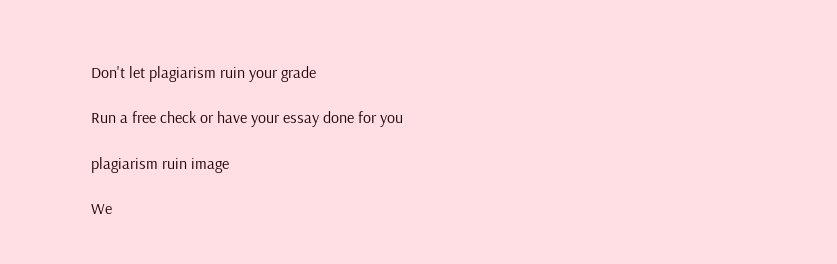Don't let plagiarism ruin your grade

Run a free check or have your essay done for you

plagiarism ruin image

We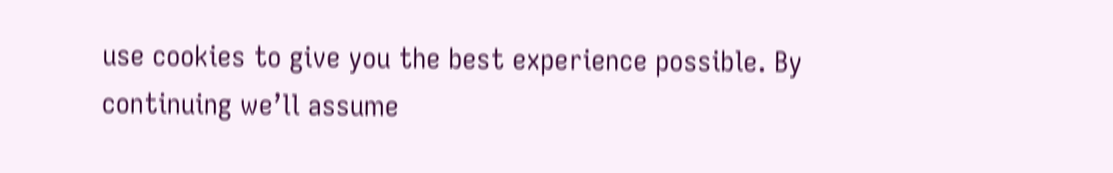use cookies to give you the best experience possible. By continuing we’ll assume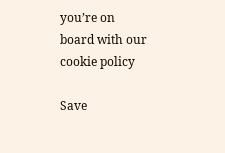you’re on board with our cookie policy

Save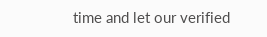time and let our verified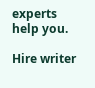experts help you.

Hire writer